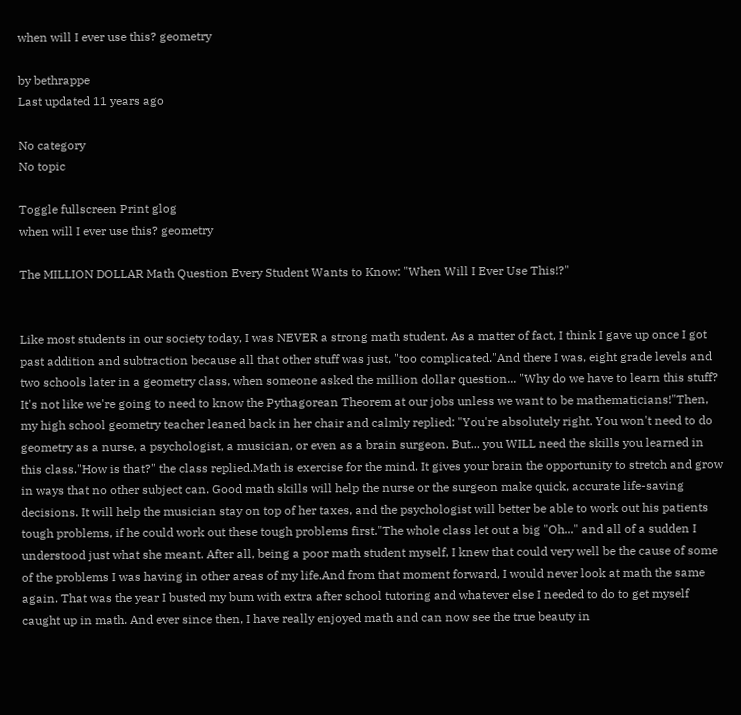when will I ever use this? geometry

by bethrappe
Last updated 11 years ago

No category
No topic

Toggle fullscreen Print glog
when will I ever use this? geometry

The MILLION DOLLAR Math Question Every Student Wants to Know: "When Will I Ever Use This!?"


Like most students in our society today, I was NEVER a strong math student. As a matter of fact, I think I gave up once I got past addition and subtraction because all that other stuff was just, "too complicated."And there I was, eight grade levels and two schools later in a geometry class, when someone asked the million dollar question... "Why do we have to learn this stuff? It's not like we're going to need to know the Pythagorean Theorem at our jobs unless we want to be mathematicians!"Then, my high school geometry teacher leaned back in her chair and calmly replied: "You're absolutely right. You won't need to do geometry as a nurse, a psychologist, a musician, or even as a brain surgeon. But... you WILL need the skills you learned in this class."How is that?" the class replied.Math is exercise for the mind. It gives your brain the opportunity to stretch and grow in ways that no other subject can. Good math skills will help the nurse or the surgeon make quick, accurate life-saving decisions. It will help the musician stay on top of her taxes, and the psychologist will better be able to work out his patients tough problems, if he could work out these tough problems first."The whole class let out a big "Oh..." and all of a sudden I understood just what she meant. After all, being a poor math student myself, I knew that could very well be the cause of some of the problems I was having in other areas of my life.And from that moment forward, I would never look at math the same again. That was the year I busted my bum with extra after school tutoring and whatever else I needed to do to get myself caught up in math. And ever since then, I have really enjoyed math and can now see the true beauty in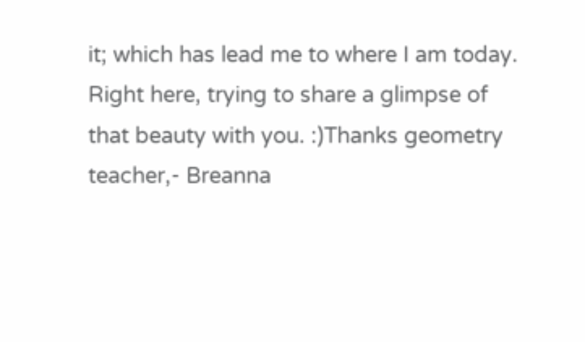it; which has lead me to where I am today. Right here, trying to share a glimpse of that beauty with you. :)Thanks geometry teacher,- Breanna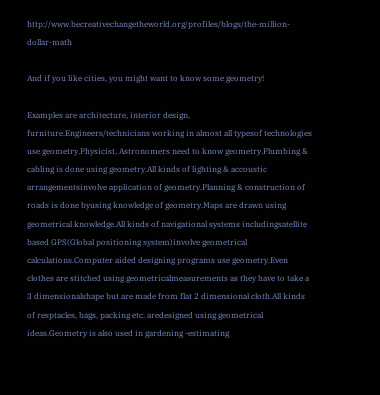http://www.becreativechangetheworld.org/profiles/blogs/the-million-dollar-math

And if you like cities, you might want to know some geometry!

Examples are architecture, interior design, furniture.Engineers/technicians working in almost all typesof technologies use geometry.Physicist, Astronomers need to know geometry.Plumbing & cabling is done using geometry.All kinds of lighting & accoustic arrangementsinvolve application of geometry.Planning & construction of roads is done byusing knowledge of geometry.Maps are drawn using geometrical knowledge.All kinds of navigational systems includingsatellite based GPS(Global positioning system)involve geometrical calculations.Computer aided designing programs use geometry.Even clothes are stitched using geometricalmeasurements as they have to take a 3 dimensionalshape but are made from flat 2 dimensional cloth.All kinds of resptacles, bags, packing etc. aredesigned using geometrical ideas.Geometry is also used in gardening -estimating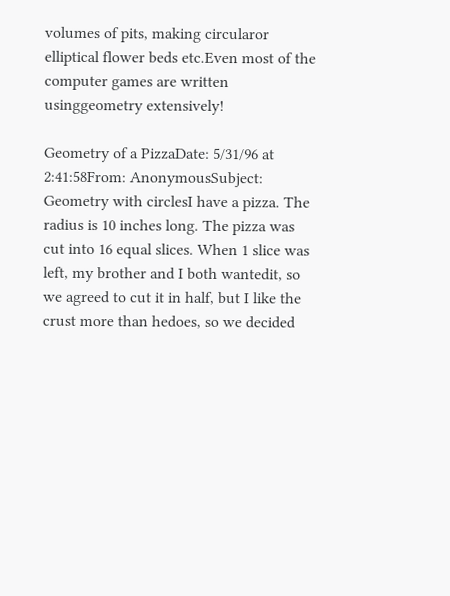volumes of pits, making circularor elliptical flower beds etc.Even most of the computer games are written usinggeometry extensively!

Geometry of a PizzaDate: 5/31/96 at 2:41:58From: AnonymousSubject: Geometry with circlesI have a pizza. The radius is 10 inches long. The pizza was cut into 16 equal slices. When 1 slice was left, my brother and I both wantedit, so we agreed to cut it in half, but I like the crust more than hedoes, so we decided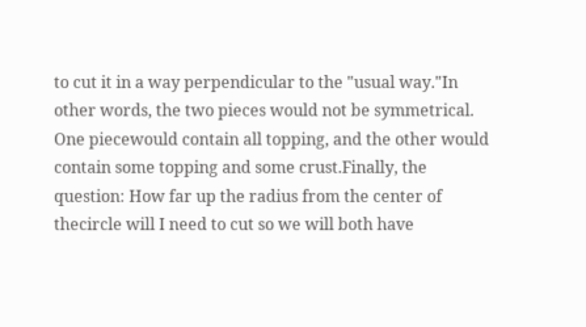to cut it in a way perpendicular to the "usual way."In other words, the two pieces would not be symmetrical. One piecewould contain all topping, and the other would contain some topping and some crust.Finally, the question: How far up the radius from the center of thecircle will I need to cut so we will both have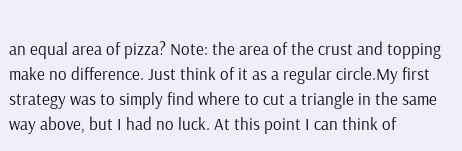an equal area of pizza? Note: the area of the crust and topping make no difference. Just think of it as a regular circle.My first strategy was to simply find where to cut a triangle in the same way above, but I had no luck. At this point I can think of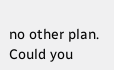no other plan. Could you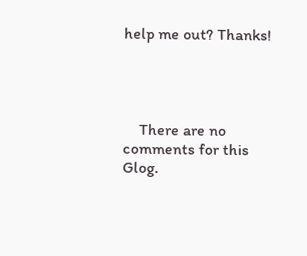help me out? Thanks!




    There are no comments for this Glog.